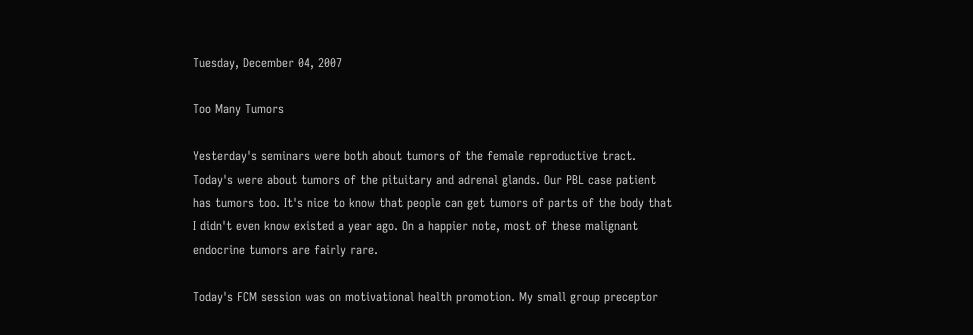Tuesday, December 04, 2007

Too Many Tumors

Yesterday's seminars were both about tumors of the female reproductive tract. Today's were about tumors of the pituitary and adrenal glands. Our PBL case patient has tumors too. It's nice to know that people can get tumors of parts of the body that I didn't even know existed a year ago. On a happier note, most of these malignant endocrine tumors are fairly rare.

Today's FCM session was on motivational health promotion. My small group preceptor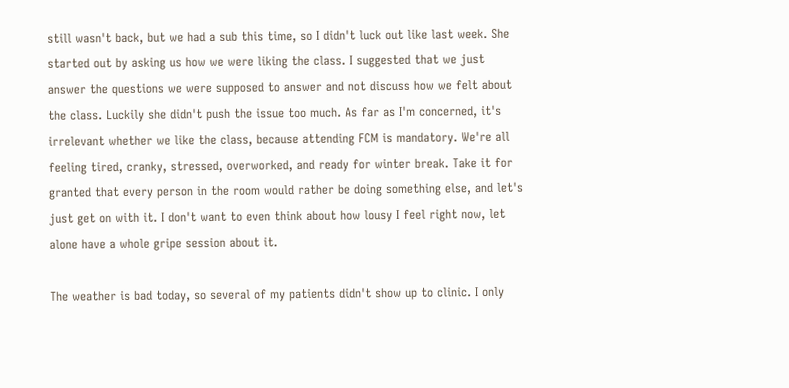still wasn't back, but we had a sub this time, so I didn't luck out like last week. She started out by asking us how we were liking the class. I suggested that we just answer the questions we were supposed to answer and not discuss how we felt about the class. Luckily she didn't push the issue too much. As far as I'm concerned, it's irrelevant whether we like the class, because attending FCM is mandatory. We're all feeling tired, cranky, stressed, overworked, and ready for winter break. Take it for granted that every person in the room would rather be doing something else, and let's just get on with it. I don't want to even think about how lousy I feel right now, let alone have a whole gripe session about it.

The weather is bad today, so several of my patients didn't show up to clinic. I only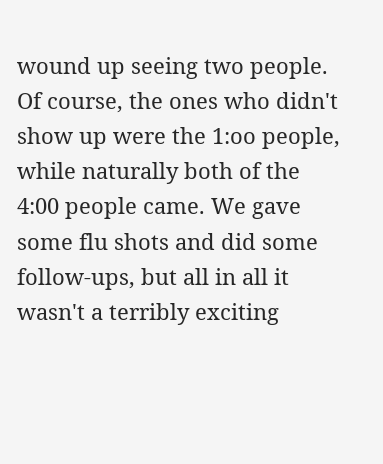wound up seeing two people. Of course, the ones who didn't show up were the 1:oo people, while naturally both of the 4:00 people came. We gave some flu shots and did some follow-ups, but all in all it wasn't a terribly exciting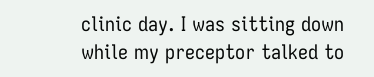clinic day. I was sitting down while my preceptor talked to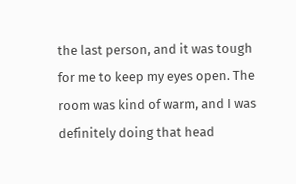the last person, and it was tough for me to keep my eyes open. The room was kind of warm, and I was definitely doing that head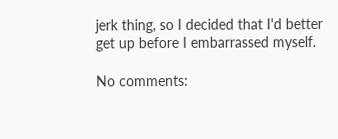jerk thing, so I decided that I'd better get up before I embarrassed myself.

No comments: